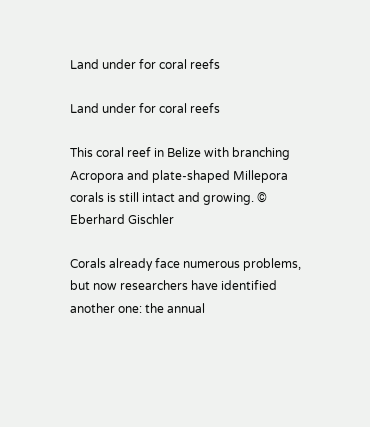Land under for coral reefs

Land under for coral reefs

This coral reef in Belize with branching Acropora and plate-shaped Millepora corals is still intact and growing. © Eberhard Gischler

Corals already face numerous problems, but now researchers have identified another one: the annual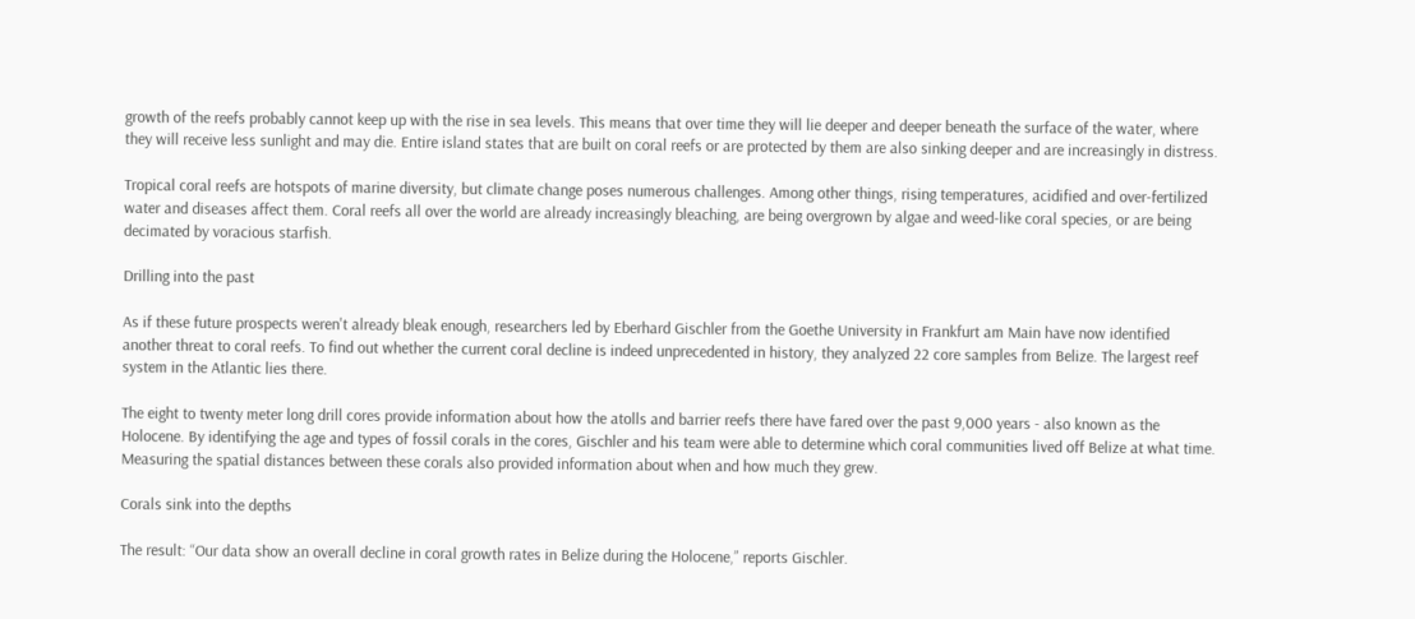growth of the reefs probably cannot keep up with the rise in sea levels. This means that over time they will lie deeper and deeper beneath the surface of the water, where they will receive less sunlight and may die. Entire island states that are built on coral reefs or are protected by them are also sinking deeper and are increasingly in distress.

Tropical coral reefs are hotspots of marine diversity, but climate change poses numerous challenges. Among other things, rising temperatures, acidified and over-fertilized water and diseases affect them. Coral reefs all over the world are already increasingly bleaching, are being overgrown by algae and weed-like coral species, or are being decimated by voracious starfish.

Drilling into the past

As if these future prospects weren't already bleak enough, researchers led by Eberhard Gischler from the Goethe University in Frankfurt am Main have now identified another threat to coral reefs. To find out whether the current coral decline is indeed unprecedented in history, they analyzed 22 core samples from Belize. The largest reef system in the Atlantic lies there.

The eight to twenty meter long drill cores provide information about how the atolls and barrier reefs there have fared over the past 9,000 years - also known as the Holocene. By identifying the age and types of fossil corals in the cores, Gischler and his team were able to determine which coral communities lived off Belize at what time. Measuring the spatial distances between these corals also provided information about when and how much they grew.

Corals sink into the depths

The result: “Our data show an overall decline in coral growth rates in Belize during the Holocene,” reports Gischler.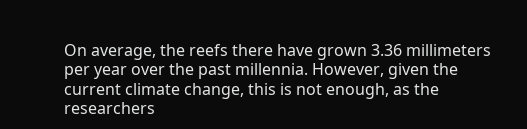On average, the reefs there have grown 3.36 millimeters per year over the past millennia. However, given the current climate change, this is not enough, as the researchers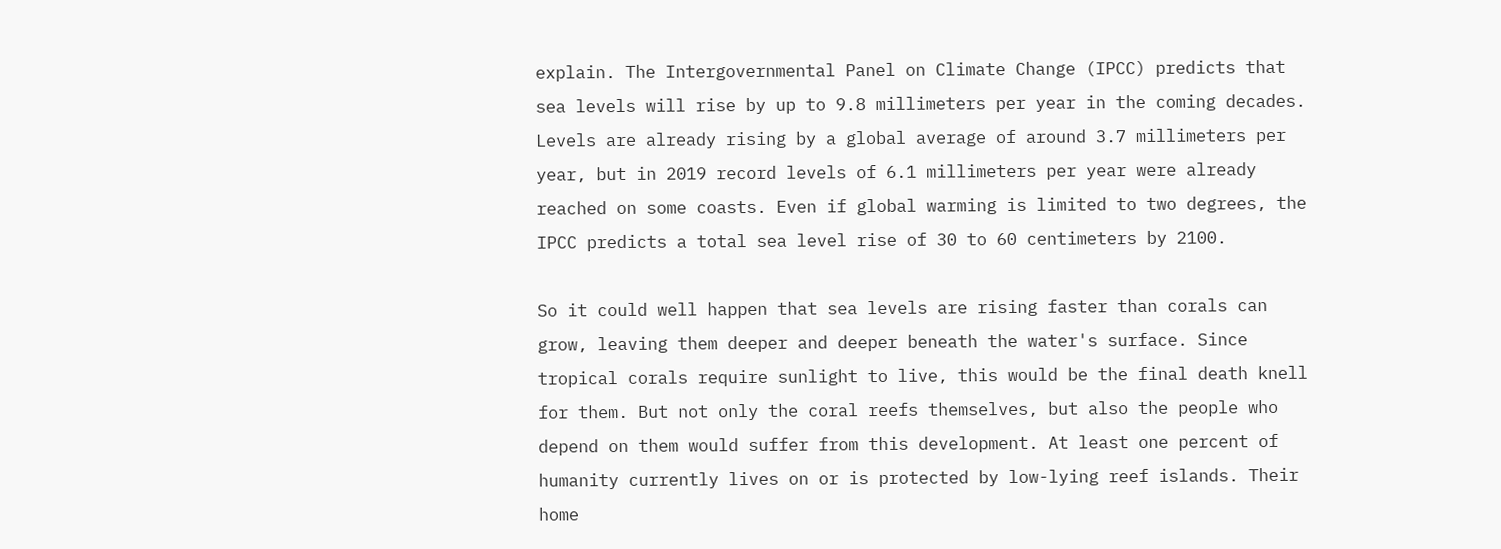explain. The Intergovernmental Panel on Climate Change (IPCC) predicts that sea levels will rise by up to 9.8 millimeters per year in the coming decades. Levels are already rising by a global average of around 3.7 millimeters per year, but in 2019 record levels of 6.1 millimeters per year were already reached on some coasts. Even if global warming is limited to two degrees, the IPCC predicts a total sea level rise of 30 to 60 centimeters by 2100.

So it could well happen that sea levels are rising faster than corals can grow, leaving them deeper and deeper beneath the water's surface. Since tropical corals require sunlight to live, this would be the final death knell for them. But not only the coral reefs themselves, but also the people who depend on them would suffer from this development. At least one percent of humanity currently lives on or is protected by low-lying reef islands. Their home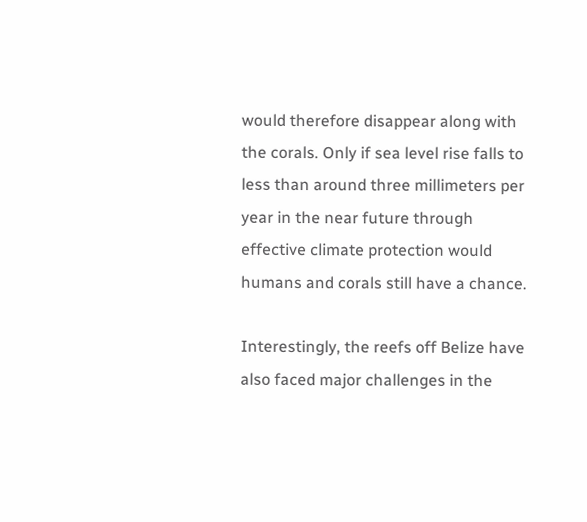would therefore disappear along with the corals. Only if sea level rise falls to less than around three millimeters per year in the near future through effective climate protection would humans and corals still have a chance.

Interestingly, the reefs off Belize have also faced major challenges in the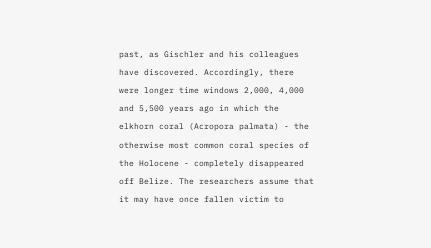past, as Gischler and his colleagues have discovered. Accordingly, there were longer time windows 2,000, 4,000 and 5,500 years ago in which the elkhorn coral (Acropora palmata) - the otherwise most common coral species of the Holocene - completely disappeared off Belize. The researchers assume that it may have once fallen victim to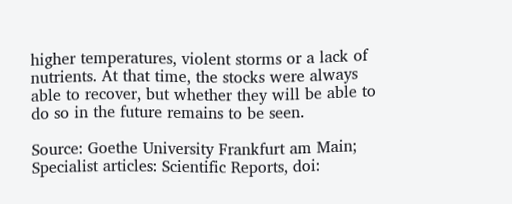higher temperatures, violent storms or a lack of nutrients. At that time, the stocks were always able to recover, but whether they will be able to do so in the future remains to be seen.

Source: Goethe University Frankfurt am Main; Specialist articles: Scientific Reports, doi: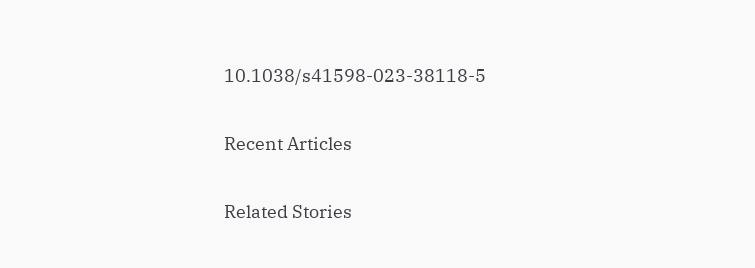10.1038/s41598-023-38118-5

Recent Articles

Related Stories